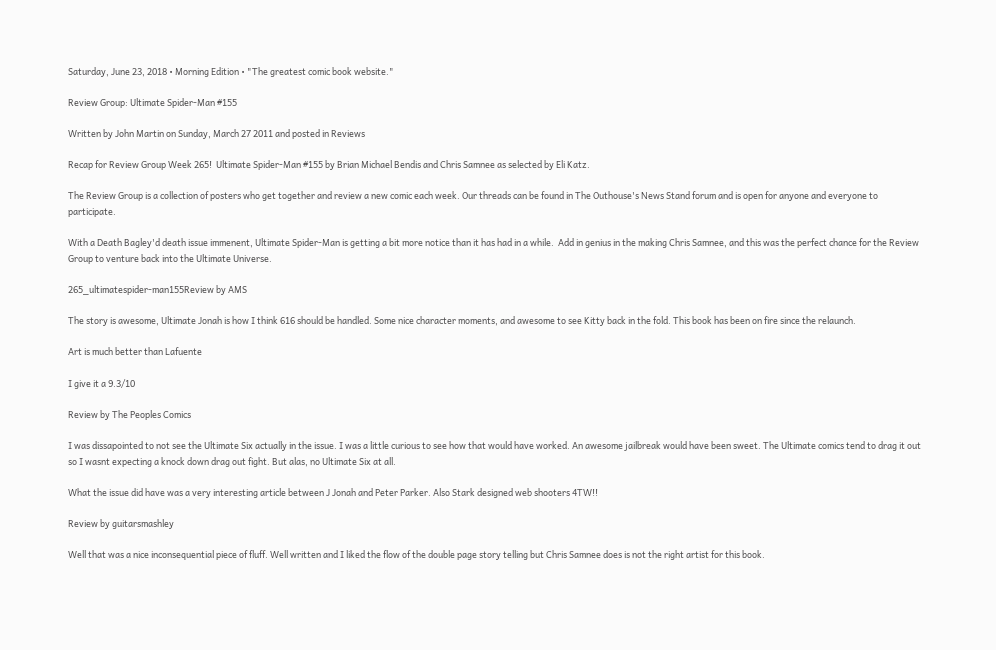Saturday, June 23, 2018 • Morning Edition • "The greatest comic book website."

Review Group: Ultimate Spider-Man #155

Written by John Martin on Sunday, March 27 2011 and posted in Reviews

Recap for Review Group Week 265!  Ultimate Spider-Man #155 by Brian Michael Bendis and Chris Samnee as selected by Eli Katz.

The Review Group is a collection of posters who get together and review a new comic each week. Our threads can be found in The Outhouse's News Stand forum and is open for anyone and everyone to participate.

With a Death Bagley'd death issue immenent, Ultimate Spider-Man is getting a bit more notice than it has had in a while.  Add in genius in the making Chris Samnee, and this was the perfect chance for the Review Group to venture back into the Ultimate Universe.

265_ultimatespider-man155Review by AMS

The story is awesome, Ultimate Jonah is how I think 616 should be handled. Some nice character moments, and awesome to see Kitty back in the fold. This book has been on fire since the relaunch.

Art is much better than Lafuente

I give it a 9.3/10

Review by The Peoples Comics

I was dissapointed to not see the Ultimate Six actually in the issue. I was a little curious to see how that would have worked. An awesome jailbreak would have been sweet. The Ultimate comics tend to drag it out so I wasnt expecting a knock down drag out fight. But alas, no Ultimate Six at all.

What the issue did have was a very interesting article between J Jonah and Peter Parker. Also Stark designed web shooters 4TW!!

Review by guitarsmashley

Well that was a nice inconsequential piece of fluff. Well written and I liked the flow of the double page story telling but Chris Samnee does is not the right artist for this book.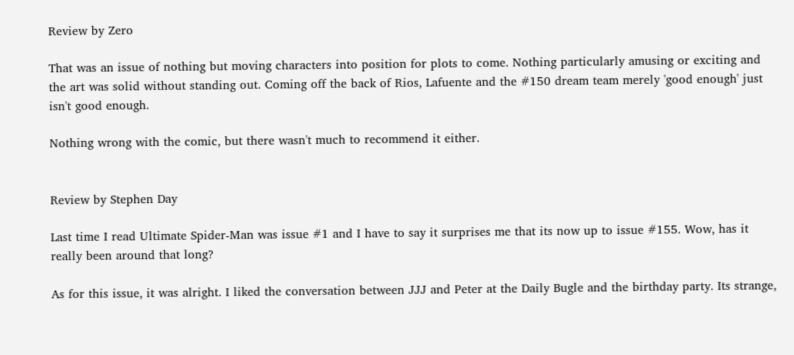Review by Zero

That was an issue of nothing but moving characters into position for plots to come. Nothing particularly amusing or exciting and the art was solid without standing out. Coming off the back of Rios, Lafuente and the #150 dream team merely 'good enough' just isn't good enough.

Nothing wrong with the comic, but there wasn't much to recommend it either.


Review by Stephen Day

Last time I read Ultimate Spider-Man was issue #1 and I have to say it surprises me that its now up to issue #155. Wow, has it really been around that long?

As for this issue, it was alright. I liked the conversation between JJJ and Peter at the Daily Bugle and the birthday party. Its strange,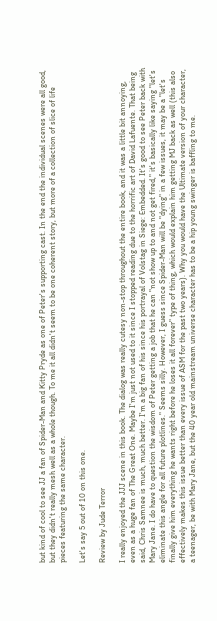but kind of cool to see JJ a fan of Spider-Man and Kitty Pryde as one of Peter's supporting cast. In the end the individual scenes were all good, but they didn't really mesh well as a whole though. To me it all didn't seem to be one coherent story, but more of a collection of slice of life pieces featuring the same character.

Let's say 5 out of 10 on this one.

Review by Jude Terror

I really enjoyed the JJJ scene in this book. The dialog was really cutesy non-stop throughout the entire book, and it was a little bit annoying, even as a huge fan of The Great One. Maybe I'm just not used to it since I stopped reading due to the horrific art of David Lafuente. That being said, Chris Samnee is much, much better. I'm a big fan of his since his portrayal of Volstag in Siege: Embedded. It's good to see Peter back with Mary Jane. I do have to question the wisdom of Peter getting a job that he can "not show up to and not get fired," it's basically like saying "let's eliminate this angle for all future plotlines." Seems silly. However, I guess since Spider-Man will be "dying" in a few issues, it may be a "let's finally give him everything he wants right before he loses it all forever" type of thing, which would explain him getting MJ back as well (this also effectively makes this issue better than every issue of ASM for the past two years). Why you would have the Ultimate version of your character, a teenager, be with Mary Jane, but the 40 year old mainstream universe character has to be a hip young swinger is baffling to me.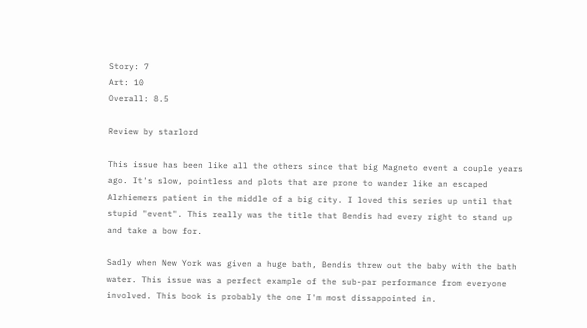Story: 7
Art: 10
Overall: 8.5

Review by starlord

This issue has been like all the others since that big Magneto event a couple years ago. It's slow, pointless and plots that are prone to wander like an escaped Alzhiemers patient in the middle of a big city. I loved this series up until that stupid "event". This really was the title that Bendis had every right to stand up and take a bow for.

Sadly when New York was given a huge bath, Bendis threw out the baby with the bath water. This issue was a perfect example of the sub-par performance from everyone involved. This book is probably the one I'm most dissappointed in.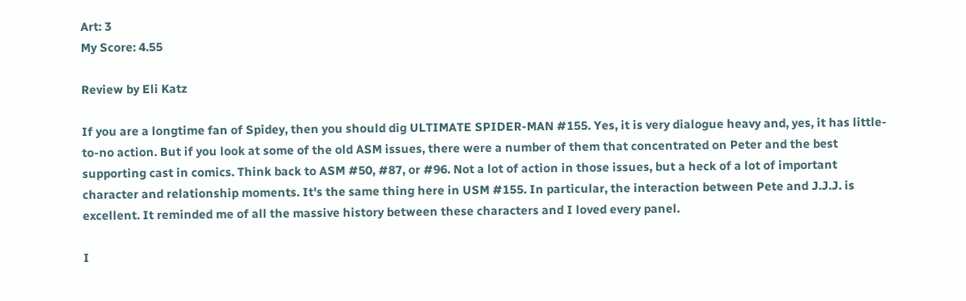Art: 3
My Score: 4.55

Review by Eli Katz

If you are a longtime fan of Spidey, then you should dig ULTIMATE SPIDER-MAN #155. Yes, it is very dialogue heavy and, yes, it has little-to-no action. But if you look at some of the old ASM issues, there were a number of them that concentrated on Peter and the best supporting cast in comics. Think back to ASM #50, #87, or #96. Not a lot of action in those issues, but a heck of a lot of important character and relationship moments. It's the same thing here in USM #155. In particular, the interaction between Pete and J.J.J. is excellent. It reminded me of all the massive history between these characters and I loved every panel.

I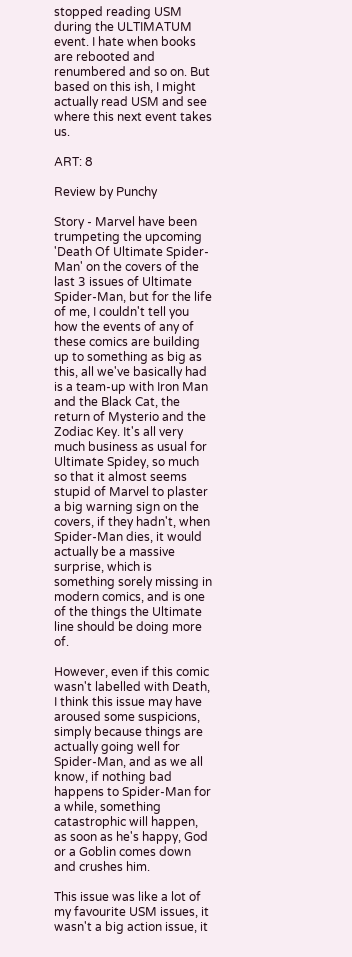stopped reading USM during the ULTIMATUM event. I hate when books are rebooted and renumbered and so on. But based on this ish, I might actually read USM and see where this next event takes us.

ART: 8

Review by Punchy

Story - Marvel have been trumpeting the upcoming 'Death Of Ultimate Spider-Man' on the covers of the last 3 issues of Ultimate Spider-Man, but for the life of me, I couldn't tell you how the events of any of these comics are building up to something as big as this, all we've basically had is a team-up with Iron Man and the Black Cat, the return of Mysterio and the Zodiac Key. It's all very much business as usual for Ultimate Spidey, so much so that it almost seems stupid of Marvel to plaster a big warning sign on the covers, if they hadn't, when Spider-Man dies, it would actually be a massive surprise, which is something sorely missing in modern comics, and is one of the things the Ultimate line should be doing more of.

However, even if this comic wasn't labelled with Death, I think this issue may have aroused some suspicions, simply because things are actually going well for Spider-Man, and as we all know, if nothing bad happens to Spider-Man for a while, something catastrophic will happen, as soon as he's happy, God or a Goblin comes down and crushes him.

This issue was like a lot of my favourite USM issues, it wasn't a big action issue, it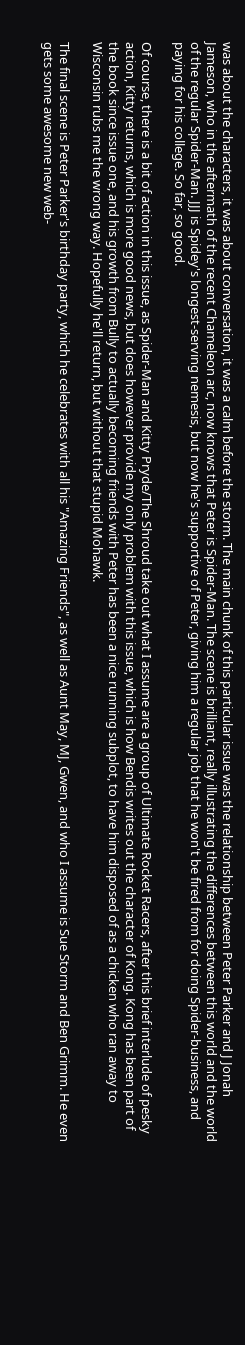was about the characters, it was about conversation, it was a calm before the storm. The main chunk of this particular issue was the relationship between Peter Parker and J Jonah Jameson, who in the aftermath of the recent Chameleon arc, now knows that Peter is Spider-Man. The scene is brilliant, really illustrating the differences between this world and the world of the regular Spider-Man. JJJ is Spidey's longest-serving nemesis, but now he's supportive of Peter, giving him a regular job that he won't be fired from for doing Spider-business, and paying for his college. So far, so good.

Of course, there is a bit of action in this issue, as Spider-Man and Kitty Pryde/The Shroud take out what I assume are a group of Ultimate Rocket Racers, after this brief interlude of pesky action, Kitty returns, which is more good news, but does however provide my only problem with this issue, which is how Bendis writes out the character of Kong. Kong has been part of the book since issue one, and his growth from Bully to actually becoming friends with Peter has been a nice running subplot, to have him disposed of as a chicken who ran away to Wisconsin rubs me the wrong way. Hopefully he'll return, but without that stupid Mohawk.

The final scene is Peter Parker's birthday party, which he celebrates with all his "Amazing Friends", as well as Aunt May, MJ, Gwen, and who I assume is Sue Storm and Ben Grimm. He even gets some awesome new web-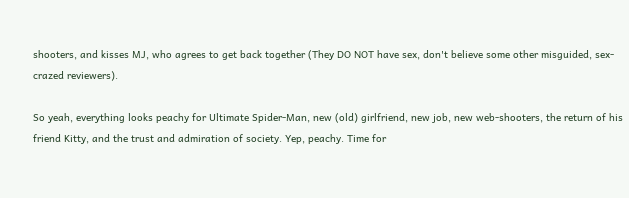shooters, and kisses MJ, who agrees to get back together (They DO NOT have sex, don't believe some other misguided, sex-crazed reviewers).

So yeah, everything looks peachy for Ultimate Spider-Man, new (old) girlfriend, new job, new web-shooters, the return of his friend Kitty, and the trust and admiration of society. Yep, peachy. Time for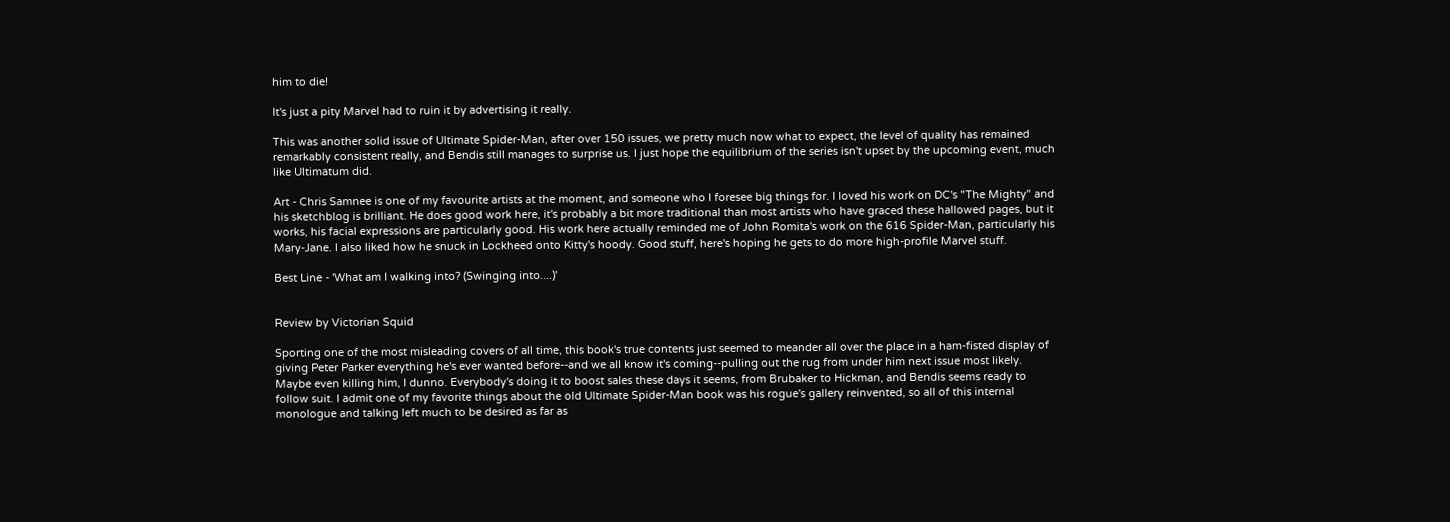him to die!

It's just a pity Marvel had to ruin it by advertising it really.

This was another solid issue of Ultimate Spider-Man, after over 150 issues, we pretty much now what to expect, the level of quality has remained remarkably consistent really, and Bendis still manages to surprise us. I just hope the equilibrium of the series isn't upset by the upcoming event, much like Ultimatum did.

Art - Chris Samnee is one of my favourite artists at the moment, and someone who I foresee big things for. I loved his work on DC's "The Mighty" and his sketchblog is brilliant. He does good work here, it's probably a bit more traditional than most artists who have graced these hallowed pages, but it works, his facial expressions are particularly good. His work here actually reminded me of John Romita's work on the 616 Spider-Man, particularly his Mary-Jane. I also liked how he snuck in Lockheed onto Kitty's hoody. Good stuff, here's hoping he gets to do more high-profile Marvel stuff.

Best Line - 'What am I walking into? (Swinging into....)'


Review by Victorian Squid

Sporting one of the most misleading covers of all time, this book's true contents just seemed to meander all over the place in a ham-fisted display of giving Peter Parker everything he's ever wanted before--and we all know it's coming--pulling out the rug from under him next issue most likely. Maybe even killing him, I dunno. Everybody's doing it to boost sales these days it seems, from Brubaker to Hickman, and Bendis seems ready to follow suit. I admit one of my favorite things about the old Ultimate Spider-Man book was his rogue's gallery reinvented, so all of this internal monologue and talking left much to be desired as far as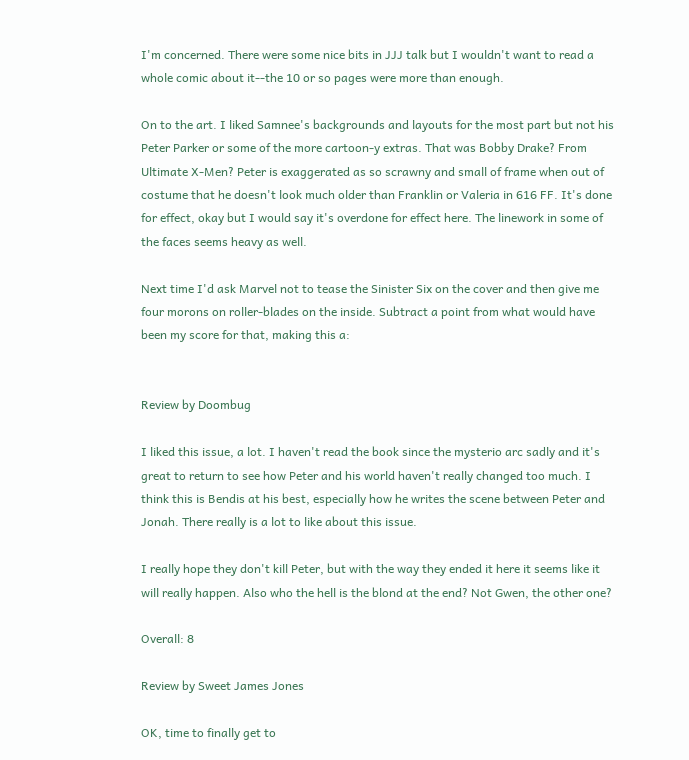I'm concerned. There were some nice bits in JJJ talk but I wouldn't want to read a whole comic about it--the 10 or so pages were more than enough.

On to the art. I liked Samnee's backgrounds and layouts for the most part but not his Peter Parker or some of the more cartoon-y extras. That was Bobby Drake? From Ultimate X-Men? Peter is exaggerated as so scrawny and small of frame when out of costume that he doesn't look much older than Franklin or Valeria in 616 FF. It's done for effect, okay but I would say it's overdone for effect here. The linework in some of the faces seems heavy as well.

Next time I'd ask Marvel not to tease the Sinister Six on the cover and then give me four morons on roller-blades on the inside. Subtract a point from what would have been my score for that, making this a:


Review by Doombug

I liked this issue, a lot. I haven't read the book since the mysterio arc sadly and it's great to return to see how Peter and his world haven't really changed too much. I think this is Bendis at his best, especially how he writes the scene between Peter and Jonah. There really is a lot to like about this issue.

I really hope they don't kill Peter, but with the way they ended it here it seems like it will really happen. Also who the hell is the blond at the end? Not Gwen, the other one?

Overall: 8

Review by Sweet James Jones

OK, time to finally get to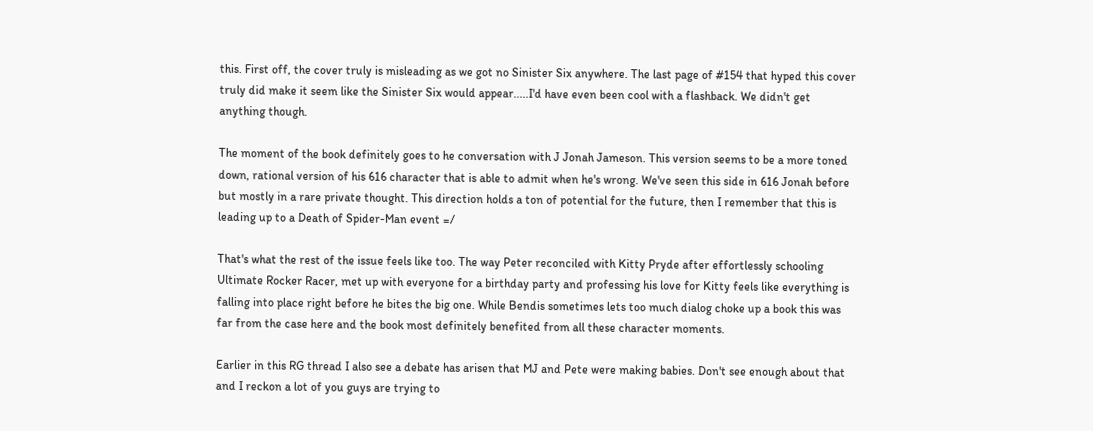this. First off, the cover truly is misleading as we got no Sinister Six anywhere. The last page of #154 that hyped this cover truly did make it seem like the Sinister Six would appear.....I'd have even been cool with a flashback. We didn't get anything though.

The moment of the book definitely goes to he conversation with J Jonah Jameson. This version seems to be a more toned down, rational version of his 616 character that is able to admit when he's wrong. We've seen this side in 616 Jonah before but mostly in a rare private thought. This direction holds a ton of potential for the future, then I remember that this is leading up to a Death of Spider-Man event =/

That's what the rest of the issue feels like too. The way Peter reconciled with Kitty Pryde after effortlessly schooling Ultimate Rocker Racer, met up with everyone for a birthday party and professing his love for Kitty feels like everything is falling into place right before he bites the big one. While Bendis sometimes lets too much dialog choke up a book this was far from the case here and the book most definitely benefited from all these character moments.

Earlier in this RG thread I also see a debate has arisen that MJ and Pete were making babies. Don't see enough about that and I reckon a lot of you guys are trying to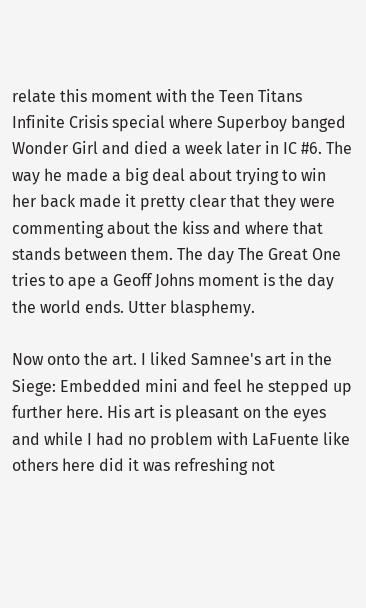relate this moment with the Teen Titans Infinite Crisis special where Superboy banged Wonder Girl and died a week later in IC #6. The way he made a big deal about trying to win her back made it pretty clear that they were commenting about the kiss and where that stands between them. The day The Great One tries to ape a Geoff Johns moment is the day the world ends. Utter blasphemy.

Now onto the art. I liked Samnee's art in the Siege: Embedded mini and feel he stepped up further here. His art is pleasant on the eyes and while I had no problem with LaFuente like others here did it was refreshing not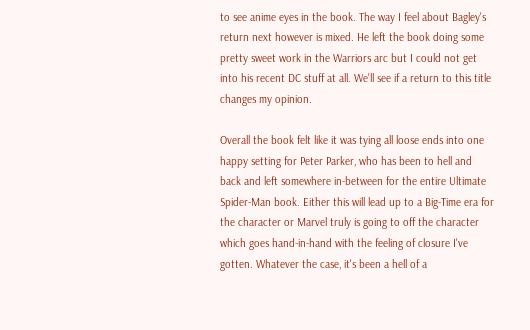to see anime eyes in the book. The way I feel about Bagley's return next however is mixed. He left the book doing some pretty sweet work in the Warriors arc but I could not get into his recent DC stuff at all. We'll see if a return to this title changes my opinion.

Overall the book felt like it was tying all loose ends into one happy setting for Peter Parker, who has been to hell and back and left somewhere in-between for the entire Ultimate Spider-Man book. Either this will lead up to a Big-Time era for the character or Marvel truly is going to off the character which goes hand-in-hand with the feeling of closure I've gotten. Whatever the case, it's been a hell of a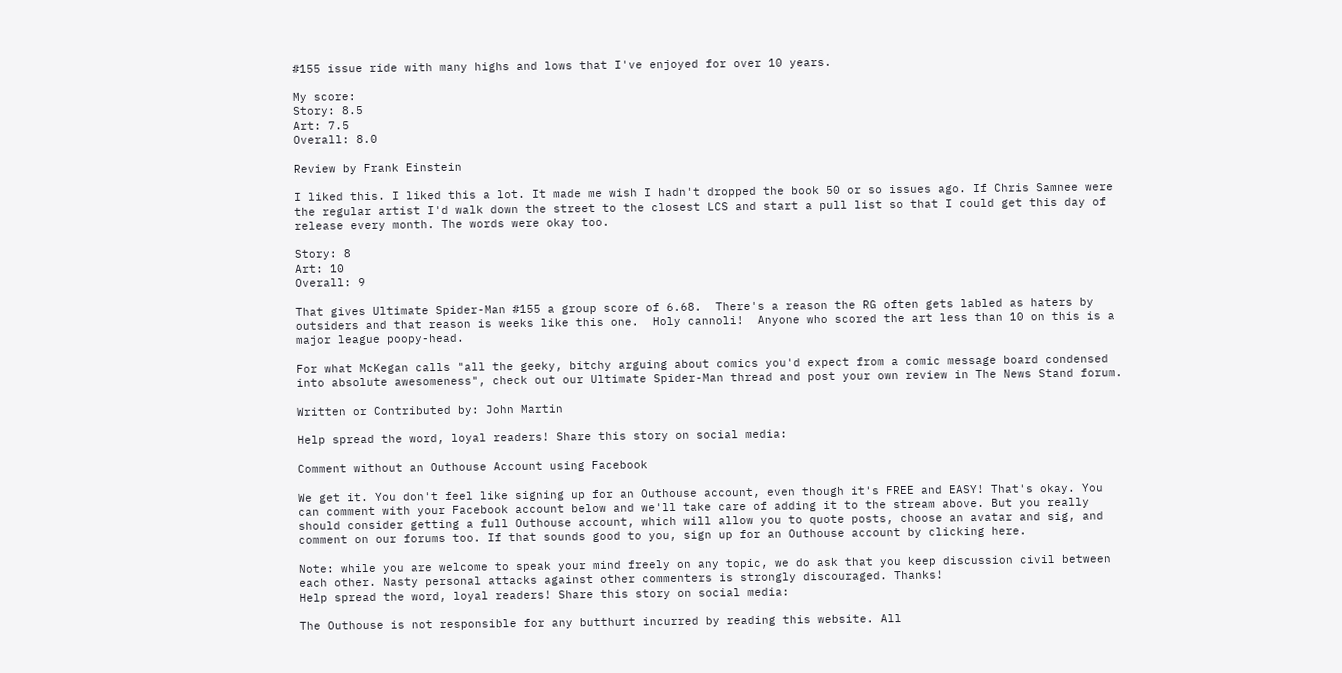#155 issue ride with many highs and lows that I've enjoyed for over 10 years.

My score:
Story: 8.5
Art: 7.5
Overall: 8.0

Review by Frank Einstein

I liked this. I liked this a lot. It made me wish I hadn't dropped the book 50 or so issues ago. If Chris Samnee were the regular artist I'd walk down the street to the closest LCS and start a pull list so that I could get this day of release every month. The words were okay too.

Story: 8
Art: 10
Overall: 9

That gives Ultimate Spider-Man #155 a group score of 6.68.  There's a reason the RG often gets labled as haters by outsiders and that reason is weeks like this one.  Holy cannoli!  Anyone who scored the art less than 10 on this is a major league poopy-head.

For what McKegan calls "all the geeky, bitchy arguing about comics you'd expect from a comic message board condensed into absolute awesomeness", check out our Ultimate Spider-Man thread and post your own review in The News Stand forum.

Written or Contributed by: John Martin

Help spread the word, loyal readers! Share this story on social media:

Comment without an Outhouse Account using Facebook

We get it. You don't feel like signing up for an Outhouse account, even though it's FREE and EASY! That's okay. You can comment with your Facebook account below and we'll take care of adding it to the stream above. But you really should consider getting a full Outhouse account, which will allow you to quote posts, choose an avatar and sig, and comment on our forums too. If that sounds good to you, sign up for an Outhouse account by clicking here.

Note: while you are welcome to speak your mind freely on any topic, we do ask that you keep discussion civil between each other. Nasty personal attacks against other commenters is strongly discouraged. Thanks!
Help spread the word, loyal readers! Share this story on social media:

The Outhouse is not responsible for any butthurt incurred by reading this website. All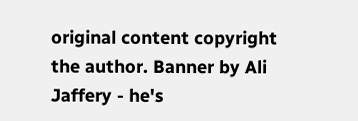original content copyright the author. Banner by Ali Jaffery - he's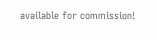available for commission!